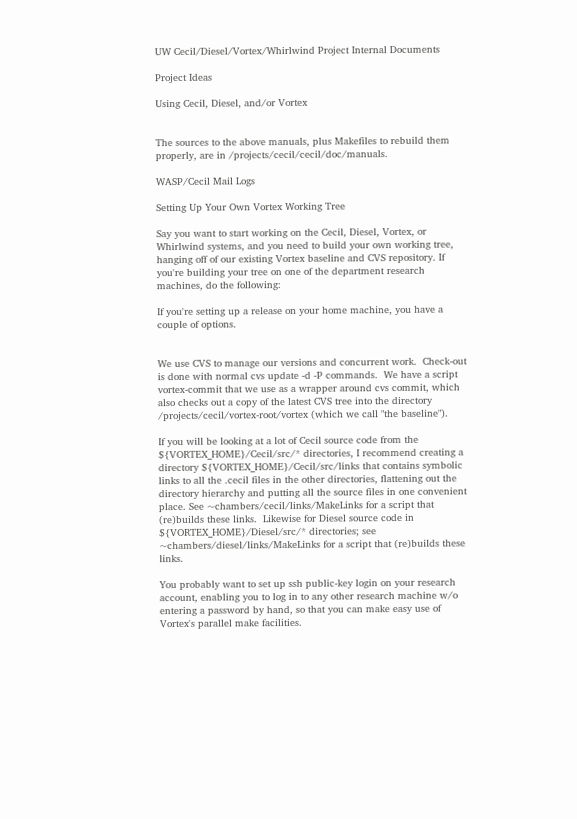UW Cecil/Diesel/Vortex/Whirlwind Project Internal Documents

Project Ideas

Using Cecil, Diesel, and/or Vortex


The sources to the above manuals, plus Makefiles to rebuild them properly, are in /projects/cecil/cecil/doc/manuals.

WASP/Cecil Mail Logs

Setting Up Your Own Vortex Working Tree

Say you want to start working on the Cecil, Diesel, Vortex, or Whirlwind systems, and you need to build your own working tree, hanging off of our existing Vortex baseline and CVS repository. If you're building your tree on one of the department research machines, do the following:

If you're setting up a release on your home machine, you have a couple of options.


We use CVS to manage our versions and concurrent work.  Check-out is done with normal cvs update -d -P commands.  We have a script vortex-commit that we use as a wrapper around cvs commit, which also checks out a copy of the latest CVS tree into the directory /projects/cecil/vortex-root/vortex (which we call "the baseline").

If you will be looking at a lot of Cecil source code from the ${VORTEX_HOME}/Cecil/src/* directories, I recommend creating a directory ${VORTEX_HOME}/Cecil/src/links that contains symbolic links to all the .cecil files in the other directories, flattening out the directory hierarchy and putting all the source files in one convenient place. See ~chambers/cecil/links/MakeLinks for a script that (re)builds these links.  Likewise for Diesel source code in ${VORTEX_HOME}/Diesel/src/* directories; see ~chambers/diesel/links/MakeLinks for a script that (re)builds these links.

You probably want to set up ssh public-key login on your research account, enabling you to log in to any other research machine w/o entering a password by hand, so that you can make easy use of Vortex's parallel make facilities.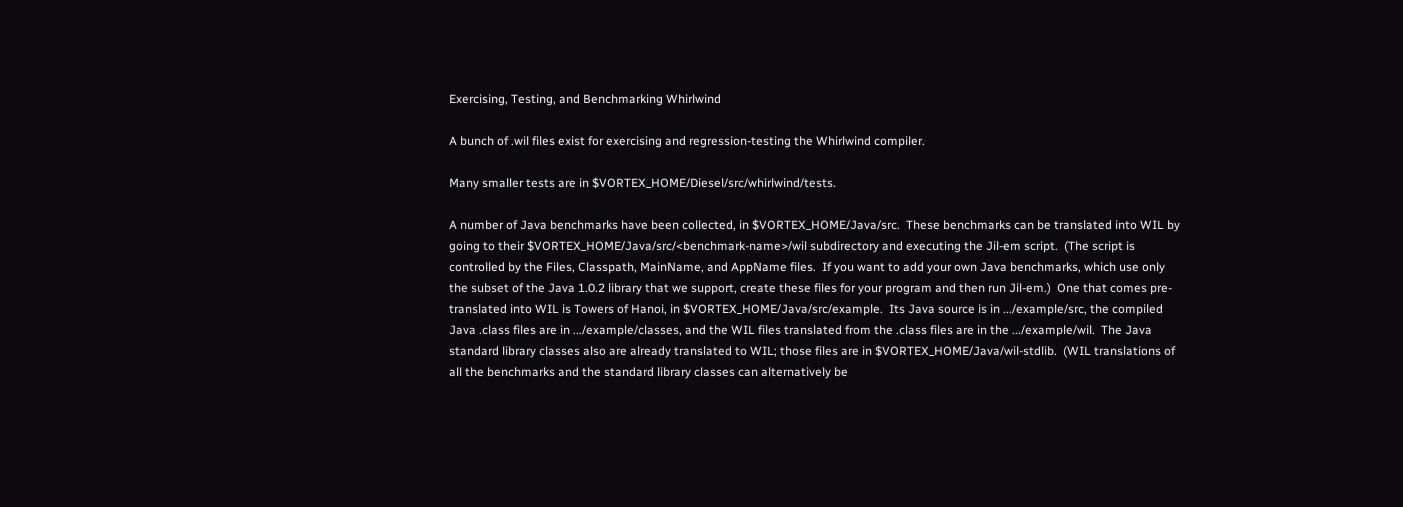Exercising, Testing, and Benchmarking Whirlwind

A bunch of .wil files exist for exercising and regression-testing the Whirlwind compiler.

Many smaller tests are in $VORTEX_HOME/Diesel/src/whirlwind/tests.

A number of Java benchmarks have been collected, in $VORTEX_HOME/Java/src.  These benchmarks can be translated into WIL by going to their $VORTEX_HOME/Java/src/<benchmark-name>/wil subdirectory and executing the Jil-em script.  (The script is controlled by the Files, Classpath, MainName, and AppName files.  If you want to add your own Java benchmarks, which use only the subset of the Java 1.0.2 library that we support, create these files for your program and then run Jil-em.)  One that comes pre-translated into WIL is Towers of Hanoi, in $VORTEX_HOME/Java/src/example.  Its Java source is in .../example/src, the compiled Java .class files are in .../example/classes, and the WIL files translated from the .class files are in the .../example/wil.  The Java standard library classes also are already translated to WIL; those files are in $VORTEX_HOME/Java/wil-stdlib.  (WIL translations of all the benchmarks and the standard library classes can alternatively be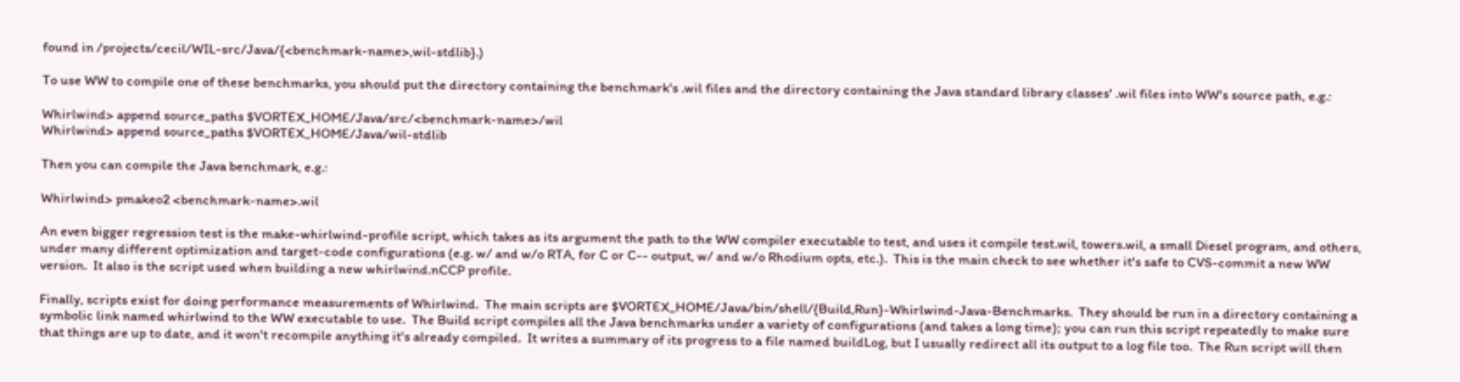found in /projects/cecil/WIL-src/Java/{<benchmark-name>,wil-stdlib}.)

To use WW to compile one of these benchmarks, you should put the directory containing the benchmark's .wil files and the directory containing the Java standard library classes' .wil files into WW's source path, e.g.:

Whirlwind> append source_paths $VORTEX_HOME/Java/src/<benchmark-name>/wil
Whirlwind> append source_paths $VORTEX_HOME/Java/wil-stdlib

Then you can compile the Java benchmark, e.g.:

Whirlwind> pmakeo2 <benchmark-name>.wil

An even bigger regression test is the make-whirlwind-profile script, which takes as its argument the path to the WW compiler executable to test, and uses it compile test.wil, towers.wil, a small Diesel program, and others, under many different optimization and target-code configurations (e.g. w/ and w/o RTA, for C or C-- output, w/ and w/o Rhodium opts, etc.).  This is the main check to see whether it's safe to CVS-commit a new WW version.  It also is the script used when building a new whirlwind.nCCP profile.

Finally, scripts exist for doing performance measurements of Whirlwind.  The main scripts are $VORTEX_HOME/Java/bin/shell/{Build,Run}-Whirlwind-Java-Benchmarks.  They should be run in a directory containing a symbolic link named whirlwind to the WW executable to use.  The Build script compiles all the Java benchmarks under a variety of configurations (and takes a long time); you can run this script repeatedly to make sure that things are up to date, and it won't recompile anything it's already compiled.  It writes a summary of its progress to a file named buildLog, but I usually redirect all its output to a log file too.  The Run script will then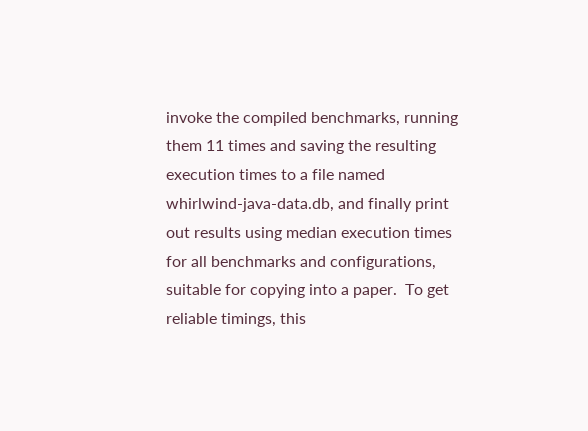invoke the compiled benchmarks, running them 11 times and saving the resulting execution times to a file named whirlwind-java-data.db, and finally print out results using median execution times for all benchmarks and configurations, suitable for copying into a paper.  To get reliable timings, this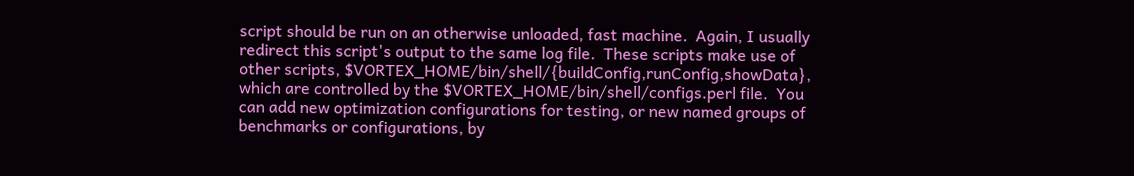script should be run on an otherwise unloaded, fast machine.  Again, I usually redirect this script's output to the same log file.  These scripts make use of other scripts, $VORTEX_HOME/bin/shell/{buildConfig,runConfig,showData}, which are controlled by the $VORTEX_HOME/bin/shell/configs.perl file.  You can add new optimization configurations for testing, or new named groups of benchmarks or configurations, by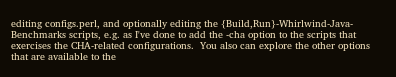editing configs.perl, and optionally editing the {Build,Run}-Whirlwind-Java-Benchmarks scripts, e.g. as I've done to add the -cha option to the scripts that exercises the CHA-related configurations.  You also can explore the other options that are available to the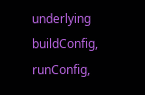underlying buildConfig, runConfig,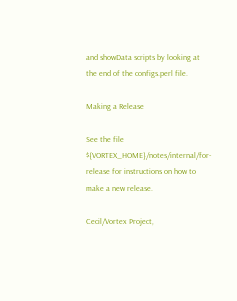and showData scripts by looking at the end of the configs.perl file.

Making a Release

See the file ${VORTEX_HOME}/notes/internal/for-release for instructions on how to make a new release.

Cecil/Vortex Project,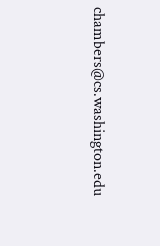chambers@cs.washington.edu